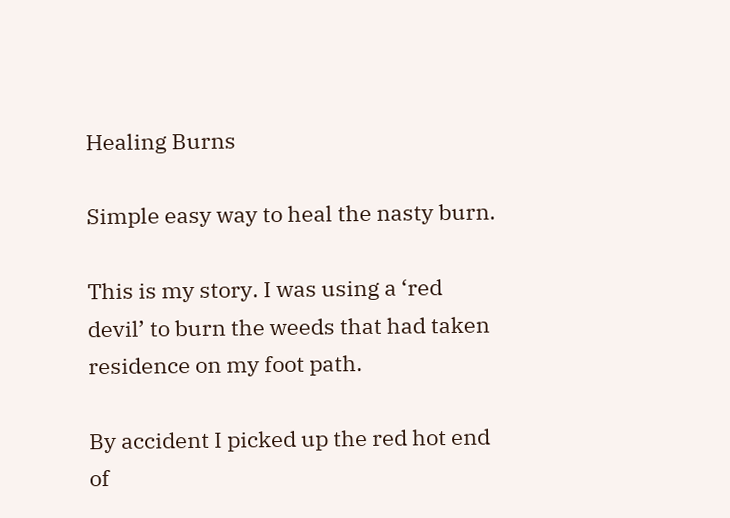Healing Burns

Simple easy way to heal the nasty burn.

This is my story. I was using a ‘red devil’ to burn the weeds that had taken residence on my foot path.

By accident I picked up the red hot end of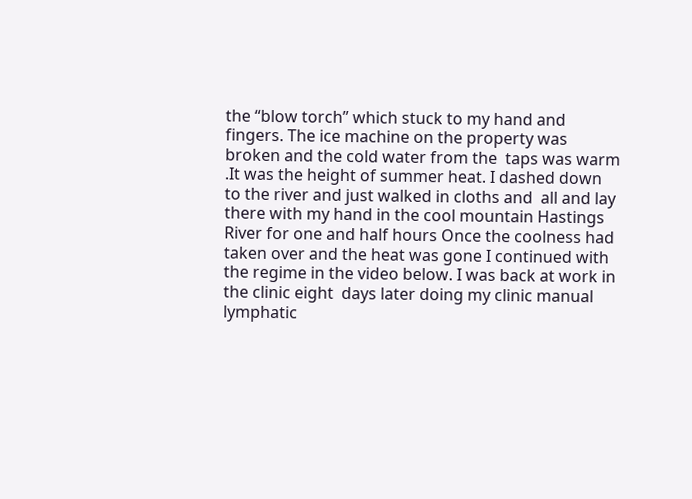the “blow torch” which stuck to my hand and fingers. The ice machine on the property was broken and the cold water from the  taps was warm .It was the height of summer heat. I dashed down to the river and just walked in cloths and  all and lay there with my hand in the cool mountain Hastings River for one and half hours Once the coolness had taken over and the heat was gone I continued with the regime in the video below. I was back at work in the clinic eight  days later doing my clinic manual lymphatic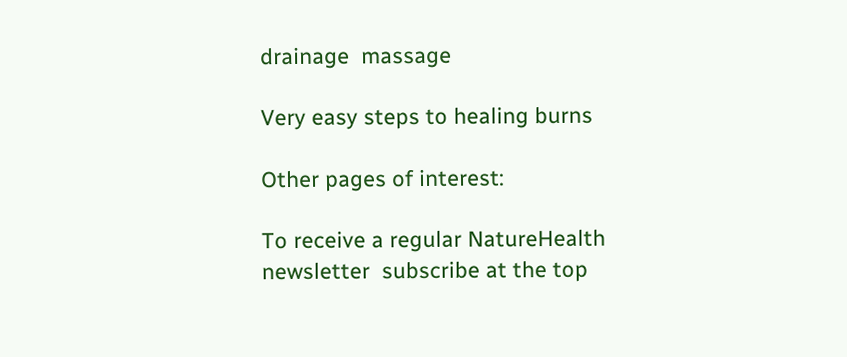drainage  massage

Very easy steps to healing burns

Other pages of interest:

To receive a regular NatureHealth newsletter  subscribe at the top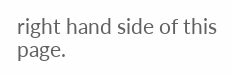right hand side of this page.